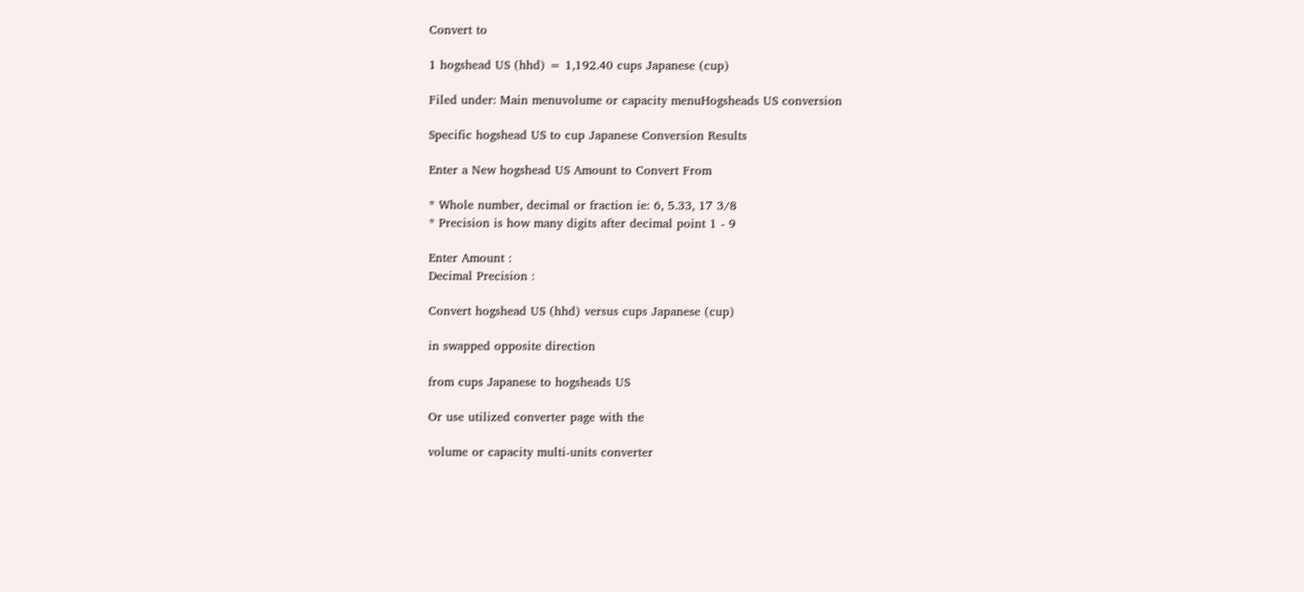Convert to

1 hogshead US (hhd) = 1,192.40 cups Japanese (cup)

Filed under: Main menuvolume or capacity menuHogsheads US conversion

Specific hogshead US to cup Japanese Conversion Results

Enter a New hogshead US Amount to Convert From

* Whole number, decimal or fraction ie: 6, 5.33, 17 3/8
* Precision is how many digits after decimal point 1 - 9

Enter Amount :
Decimal Precision :

Convert hogshead US (hhd) versus cups Japanese (cup)

in swapped opposite direction

from cups Japanese to hogsheads US

Or use utilized converter page with the

volume or capacity multi-units converter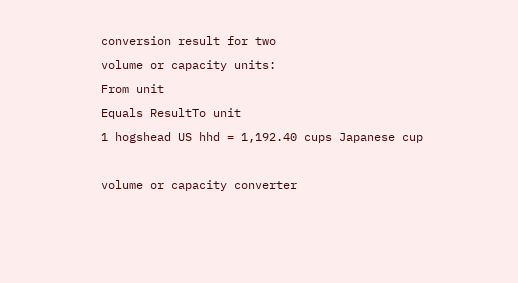conversion result for two
volume or capacity units:
From unit
Equals ResultTo unit
1 hogshead US hhd = 1,192.40 cups Japanese cup

volume or capacity converter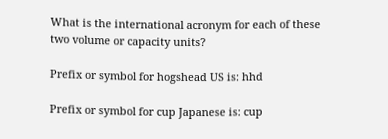What is the international acronym for each of these two volume or capacity units?

Prefix or symbol for hogshead US is: hhd

Prefix or symbol for cup Japanese is: cup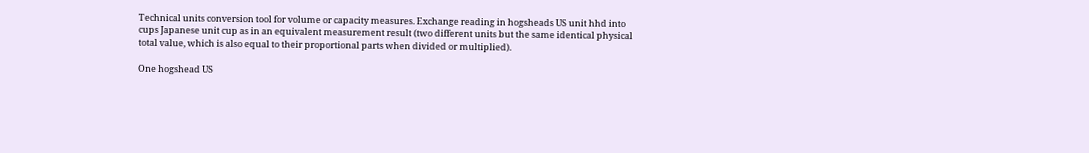Technical units conversion tool for volume or capacity measures. Exchange reading in hogsheads US unit hhd into cups Japanese unit cup as in an equivalent measurement result (two different units but the same identical physical total value, which is also equal to their proportional parts when divided or multiplied).

One hogshead US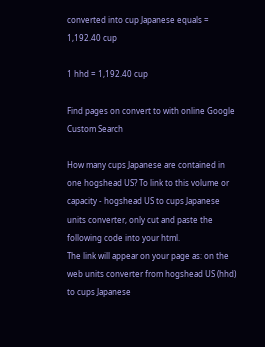converted into cup Japanese equals = 1,192.40 cup

1 hhd = 1,192.40 cup

Find pages on convert to with online Google Custom Search

How many cups Japanese are contained in one hogshead US? To link to this volume or capacity - hogshead US to cups Japanese units converter, only cut and paste the following code into your html.
The link will appear on your page as: on the web units converter from hogshead US (hhd) to cups Japanese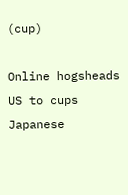(cup)

Online hogsheads US to cups Japanese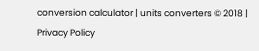conversion calculator | units converters © 2018 | Privacy Policy